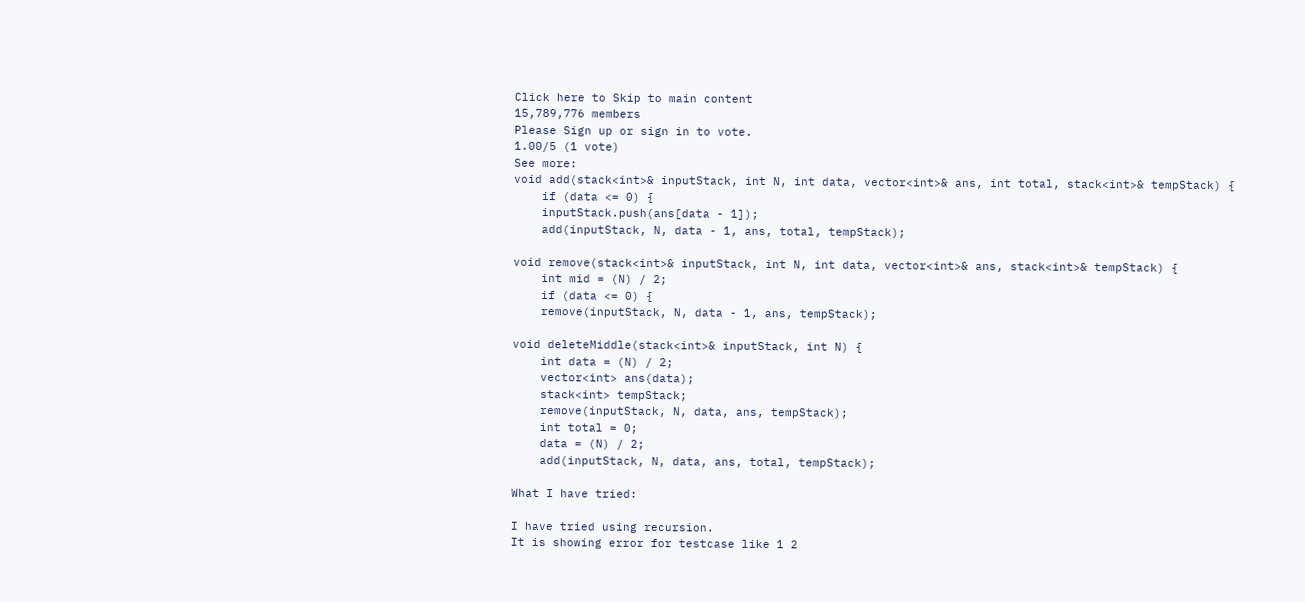Click here to Skip to main content
15,789,776 members
Please Sign up or sign in to vote.
1.00/5 (1 vote)
See more:
void add(stack<int>& inputStack, int N, int data, vector<int>& ans, int total, stack<int>& tempStack) {
    if (data <= 0) {
    inputStack.push(ans[data - 1]);
    add(inputStack, N, data - 1, ans, total, tempStack);

void remove(stack<int>& inputStack, int N, int data, vector<int>& ans, stack<int>& tempStack) {
    int mid = (N) / 2;
    if (data <= 0) {
    remove(inputStack, N, data - 1, ans, tempStack);

void deleteMiddle(stack<int>& inputStack, int N) {
    int data = (N) / 2;
    vector<int> ans(data);
    stack<int> tempStack;
    remove(inputStack, N, data, ans, tempStack);
    int total = 0;
    data = (N) / 2;
    add(inputStack, N, data, ans, total, tempStack);

What I have tried:

I have tried using recursion.
It is showing error for testcase like 1 2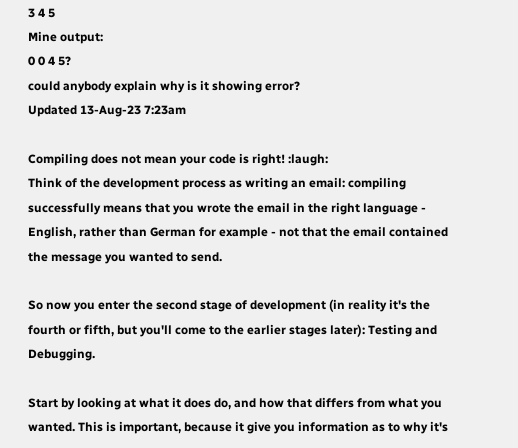3 4 5
Mine output:
0 0 4 5?
could anybody explain why is it showing error?
Updated 13-Aug-23 7:23am

Compiling does not mean your code is right! :laugh:
Think of the development process as writing an email: compiling successfully means that you wrote the email in the right language - English, rather than German for example - not that the email contained the message you wanted to send.

So now you enter the second stage of development (in reality it's the fourth or fifth, but you'll come to the earlier stages later): Testing and Debugging.

Start by looking at what it does do, and how that differs from what you wanted. This is important, because it give you information as to why it's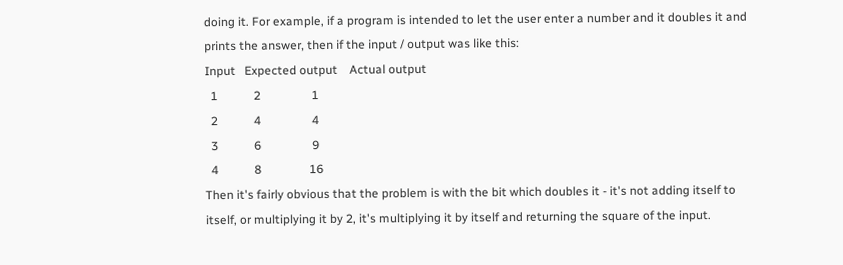doing it. For example, if a program is intended to let the user enter a number and it doubles it and prints the answer, then if the input / output was like this:
Input   Expected output    Actual output
  1            2                 1
  2            4                 4
  3            6                 9
  4            8                16
Then it's fairly obvious that the problem is with the bit which doubles it - it's not adding itself to itself, or multiplying it by 2, it's multiplying it by itself and returning the square of the input.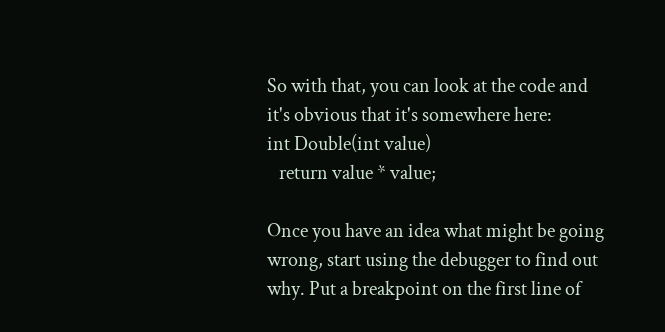So with that, you can look at the code and it's obvious that it's somewhere here:
int Double(int value)
   return value * value;

Once you have an idea what might be going wrong, start using the debugger to find out why. Put a breakpoint on the first line of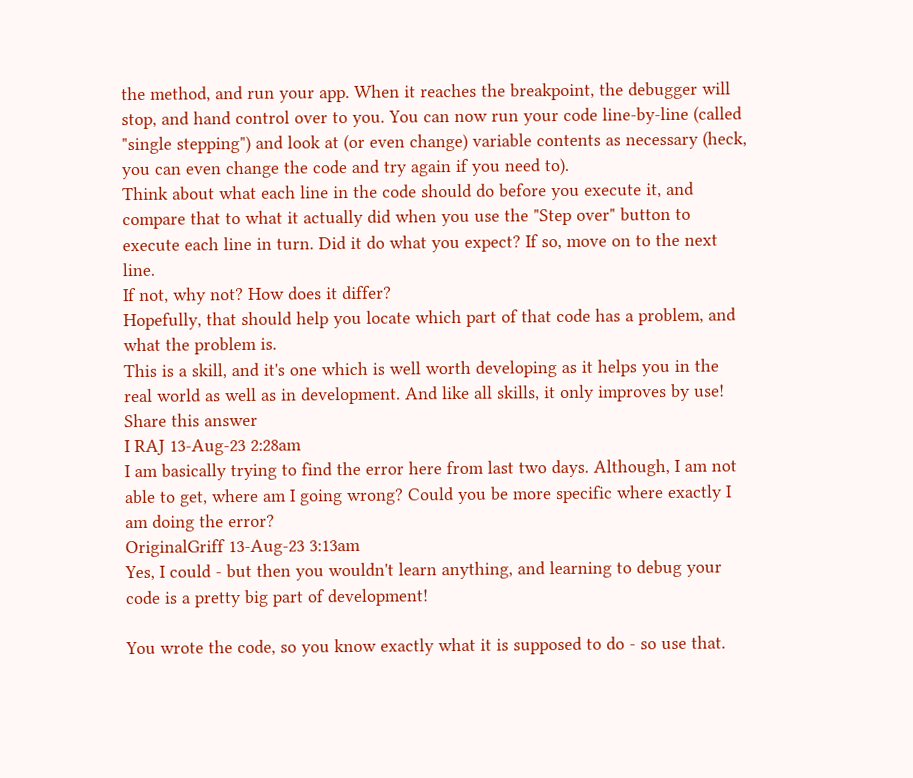the method, and run your app. When it reaches the breakpoint, the debugger will stop, and hand control over to you. You can now run your code line-by-line (called "single stepping") and look at (or even change) variable contents as necessary (heck, you can even change the code and try again if you need to).
Think about what each line in the code should do before you execute it, and compare that to what it actually did when you use the "Step over" button to execute each line in turn. Did it do what you expect? If so, move on to the next line.
If not, why not? How does it differ?
Hopefully, that should help you locate which part of that code has a problem, and what the problem is.
This is a skill, and it's one which is well worth developing as it helps you in the real world as well as in development. And like all skills, it only improves by use!
Share this answer
I RAJ 13-Aug-23 2:28am
I am basically trying to find the error here from last two days. Although, I am not able to get, where am I going wrong? Could you be more specific where exactly I am doing the error?
OriginalGriff 13-Aug-23 3:13am
Yes, I could - but then you wouldn't learn anything, and learning to debug your code is a pretty big part of development!

You wrote the code, so you know exactly what it is supposed to do - so use that.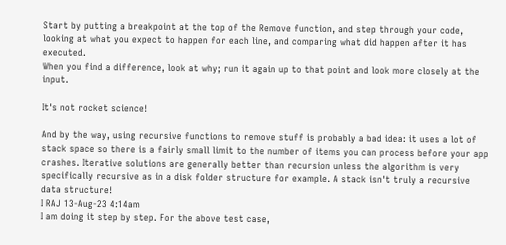Start by putting a breakpoint at the top of the Remove function, and step through your code, looking at what you expect to happen for each line, and comparing what did happen after it has executed.
When you find a difference, look at why; run it again up to that point and look more closely at the input.

It's not rocket science!

And by the way, using recursive functions to remove stuff is probably a bad idea: it uses a lot of stack space so there is a fairly small limit to the number of items you can process before your app crashes. Iterative solutions are generally better than recursion unless the algorithm is very specifically recursive as in a disk folder structure for example. A stack isn't truly a recursive data structure!
I RAJ 13-Aug-23 4:14am
I am doing it step by step. For the above test case,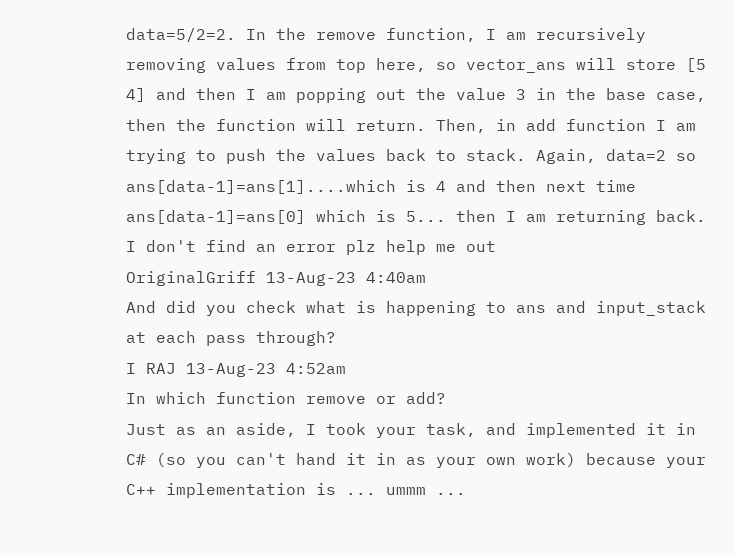data=5/2=2. In the remove function, I am recursively removing values from top here, so vector_ans will store [5 4] and then I am popping out the value 3 in the base case, then the function will return. Then, in add function I am trying to push the values back to stack. Again, data=2 so ans[data-1]=ans[1]....which is 4 and then next time ans[data-1]=ans[0] which is 5... then I am returning back. I don't find an error plz help me out
OriginalGriff 13-Aug-23 4:40am
And did you check what is happening to ans and input_stack at each pass through?
I RAJ 13-Aug-23 4:52am
In which function remove or add?
Just as an aside, I took your task, and implemented it in C# (so you can't hand it in as your own work) because your C++ implementation is ... ummm ...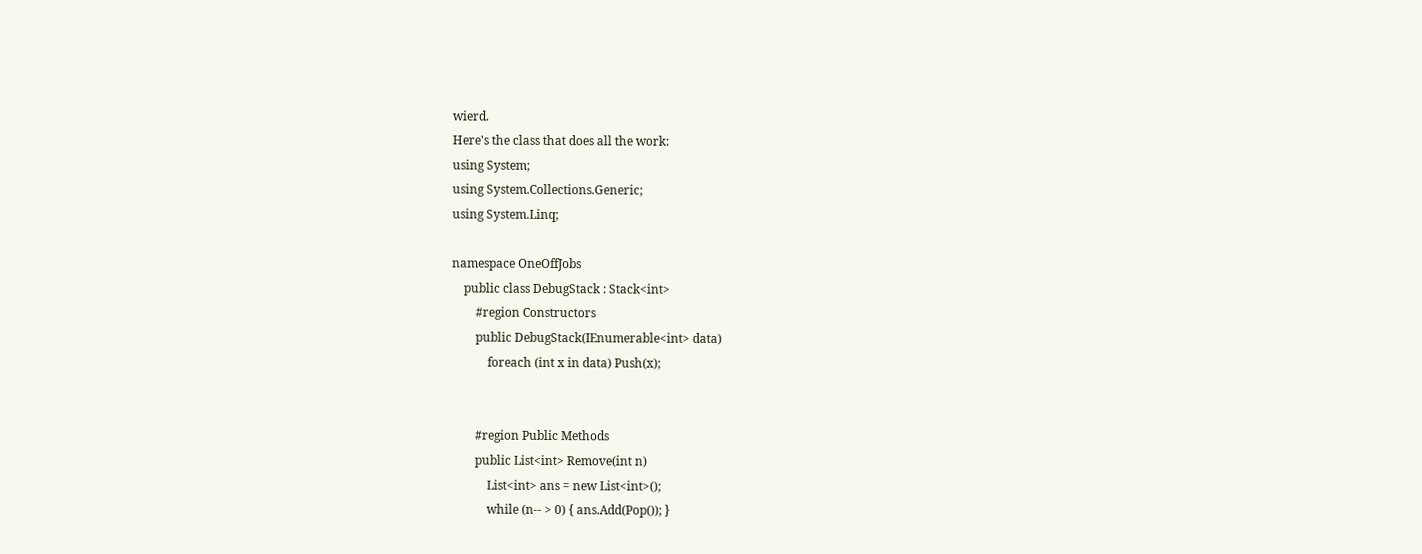wierd.
Here's the class that does all the work:
using System;
using System.Collections.Generic;
using System.Linq;

namespace OneOffJobs
    public class DebugStack : Stack<int>
        #region Constructors
        public DebugStack(IEnumerable<int> data)
            foreach (int x in data) Push(x);


        #region Public Methods
        public List<int> Remove(int n)
            List<int> ans = new List<int>();
            while (n-- > 0) { ans.Add(Pop()); }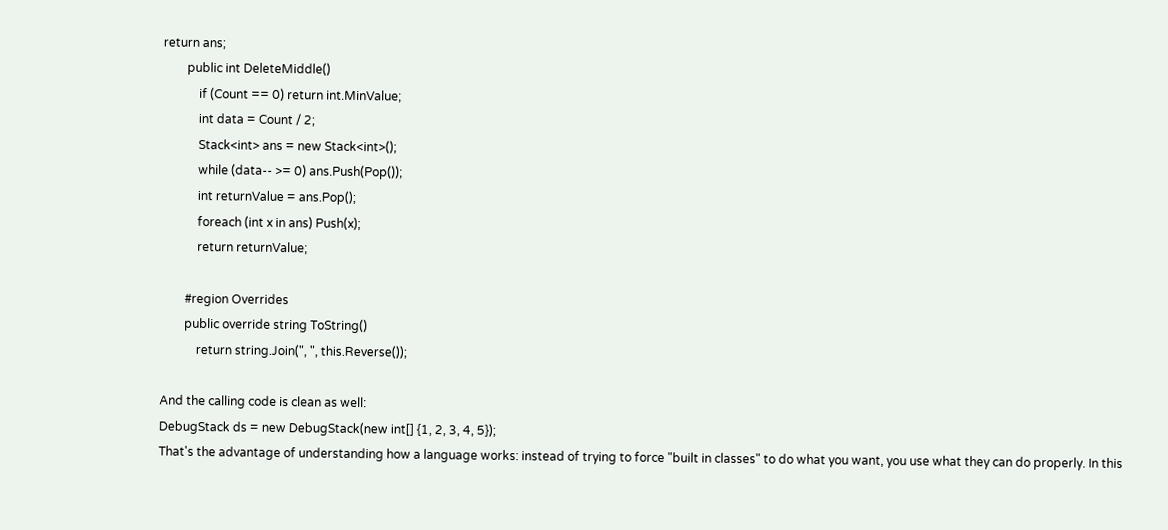return ans;
        public int DeleteMiddle()
            if (Count == 0) return int.MinValue;
            int data = Count / 2;
            Stack<int> ans = new Stack<int>();
            while (data-- >= 0) ans.Push(Pop());
            int returnValue = ans.Pop();
            foreach (int x in ans) Push(x);
            return returnValue;

        #region Overrides
        public override string ToString()
            return string.Join(", ", this.Reverse());

And the calling code is clean as well:
DebugStack ds = new DebugStack(new int[] {1, 2, 3, 4, 5});
That's the advantage of understanding how a language works: instead of trying to force "built in classes" to do what you want, you use what they can do properly. In this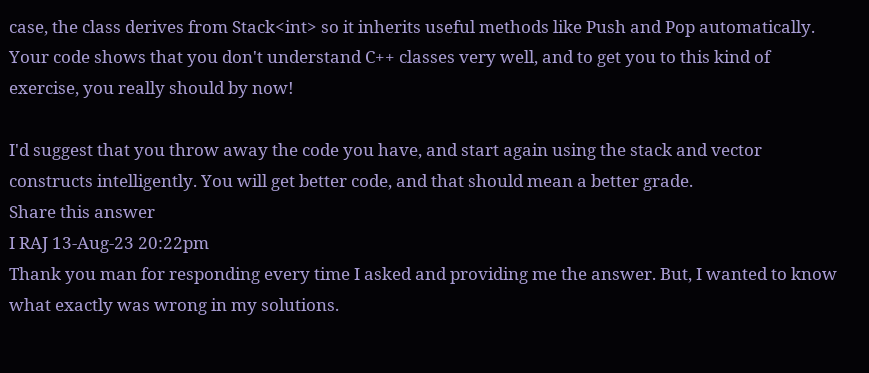case, the class derives from Stack<int> so it inherits useful methods like Push and Pop automatically. Your code shows that you don't understand C++ classes very well, and to get you to this kind of exercise, you really should by now!

I'd suggest that you throw away the code you have, and start again using the stack and vector constructs intelligently. You will get better code, and that should mean a better grade.
Share this answer
I RAJ 13-Aug-23 20:22pm
Thank you man for responding every time I asked and providing me the answer. But, I wanted to know what exactly was wrong in my solutions.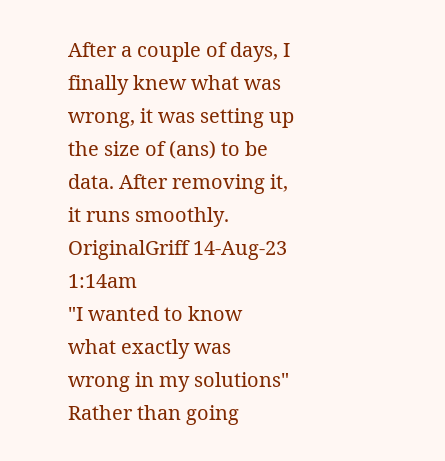After a couple of days, I finally knew what was wrong, it was setting up the size of (ans) to be data. After removing it, it runs smoothly.
OriginalGriff 14-Aug-23 1:14am
"I wanted to know what exactly was wrong in my solutions"
Rather than going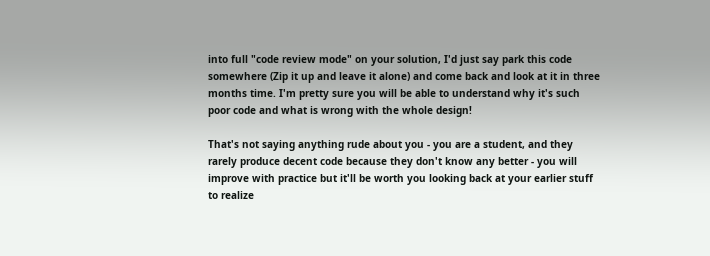into full "code review mode" on your solution, I'd just say park this code somewhere (Zip it up and leave it alone) and come back and look at it in three months time. I'm pretty sure you will be able to understand why it's such poor code and what is wrong with the whole design!

That's not saying anything rude about you - you are a student, and they rarely produce decent code because they don't know any better - you will improve with practice but it'll be worth you looking back at your earlier stuff to realize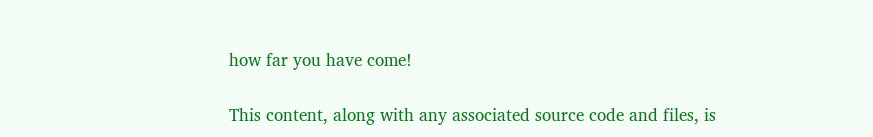how far you have come!

This content, along with any associated source code and files, is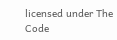licensed under The Code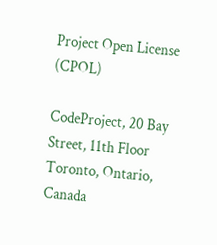Project Open License (CPOL)

CodeProject, 20 Bay Street, 11th Floor Toronto, Ontario, Canada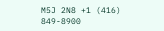M5J 2N8 +1 (416) 849-8900